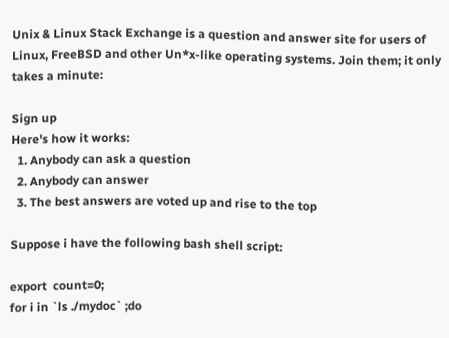Unix & Linux Stack Exchange is a question and answer site for users of Linux, FreeBSD and other Un*x-like operating systems. Join them; it only takes a minute:

Sign up
Here's how it works:
  1. Anybody can ask a question
  2. Anybody can answer
  3. The best answers are voted up and rise to the top

Suppose i have the following bash shell script:

export  count=0;
for i in `ls ./mydoc` ;do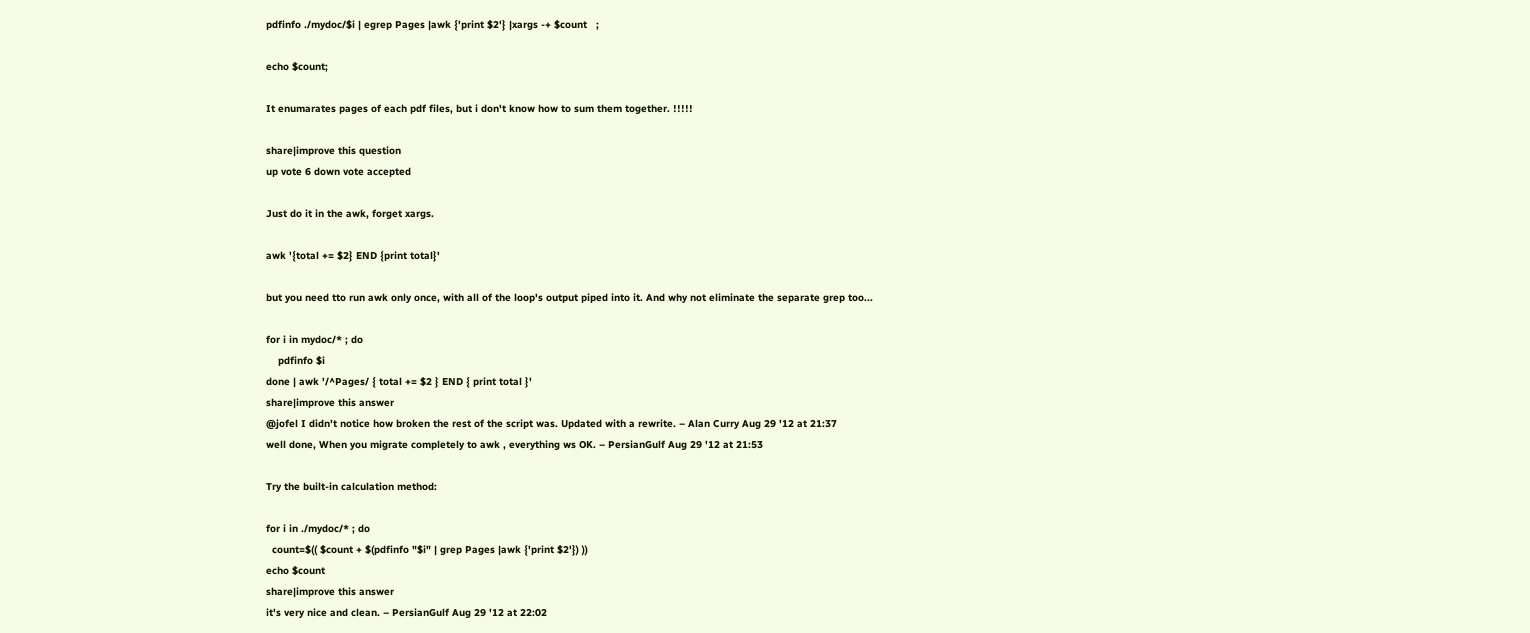pdfinfo ./mydoc/$i | egrep Pages |awk {'print $2'} |xargs -+ $count   ;

echo $count;

It enumarates pages of each pdf files, but i don't know how to sum them together. !!!!!

share|improve this question
up vote 6 down vote accepted

Just do it in the awk, forget xargs.

awk '{total += $2} END {print total}'

but you need tto run awk only once, with all of the loop's output piped into it. And why not eliminate the separate grep too...

for i in mydoc/* ; do
    pdfinfo $i
done | awk '/^Pages/ { total += $2 } END { print total }'
share|improve this answer
@jofel I didn't notice how broken the rest of the script was. Updated with a rewrite. – Alan Curry Aug 29 '12 at 21:37
well done, When you migrate completely to awk , everything ws OK. – PersianGulf Aug 29 '12 at 21:53

Try the built-in calculation method:

for i in ./mydoc/* ; do
  count=$(( $count + $(pdfinfo "$i" | grep Pages |awk {'print $2'}) ))
echo $count
share|improve this answer
it's very nice and clean. – PersianGulf Aug 29 '12 at 22:02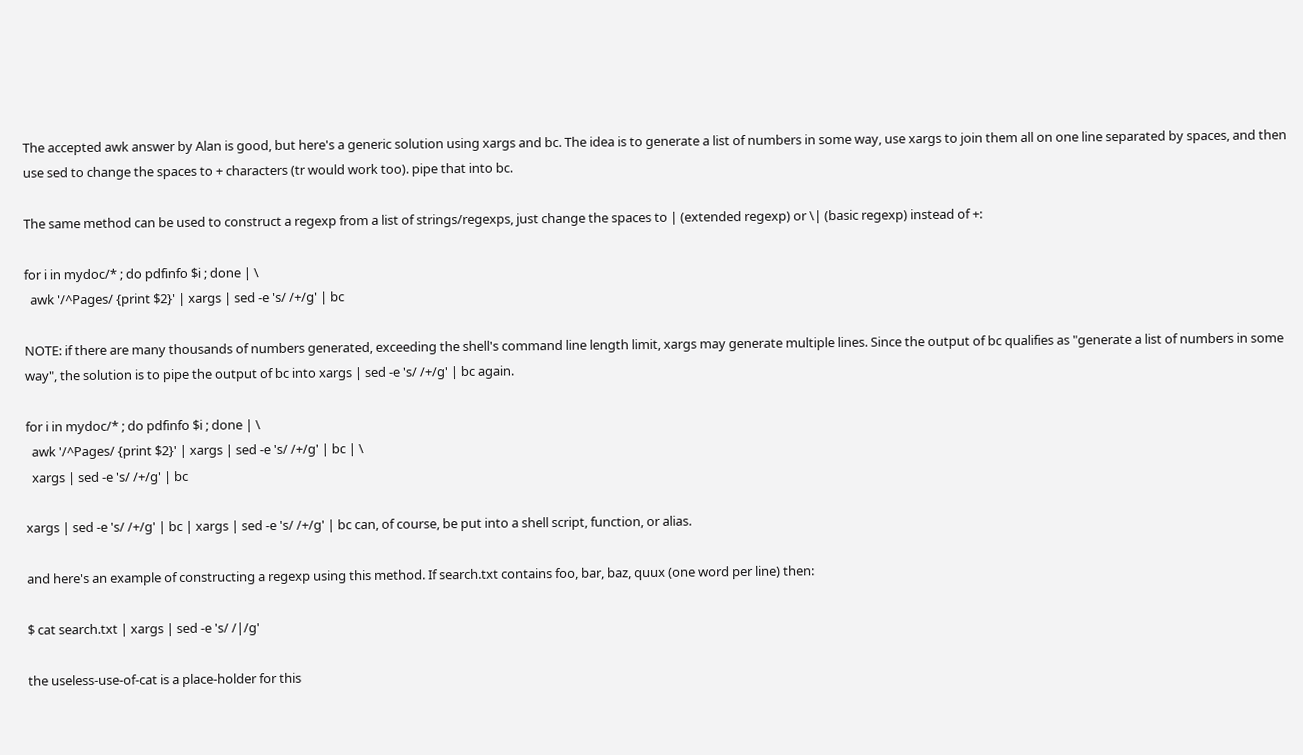The accepted awk answer by Alan is good, but here's a generic solution using xargs and bc. The idea is to generate a list of numbers in some way, use xargs to join them all on one line separated by spaces, and then use sed to change the spaces to + characters (tr would work too). pipe that into bc.

The same method can be used to construct a regexp from a list of strings/regexps, just change the spaces to | (extended regexp) or \| (basic regexp) instead of +:

for i in mydoc/* ; do pdfinfo $i ; done | \
  awk '/^Pages/ {print $2}' | xargs | sed -e 's/ /+/g' | bc

NOTE: if there are many thousands of numbers generated, exceeding the shell's command line length limit, xargs may generate multiple lines. Since the output of bc qualifies as "generate a list of numbers in some way", the solution is to pipe the output of bc into xargs | sed -e 's/ /+/g' | bc again.

for i in mydoc/* ; do pdfinfo $i ; done | \
  awk '/^Pages/ {print $2}' | xargs | sed -e 's/ /+/g' | bc | \
  xargs | sed -e 's/ /+/g' | bc

xargs | sed -e 's/ /+/g' | bc | xargs | sed -e 's/ /+/g' | bc can, of course, be put into a shell script, function, or alias.

and here's an example of constructing a regexp using this method. If search.txt contains foo, bar, baz, quux (one word per line) then:

$ cat search.txt | xargs | sed -e 's/ /|/g'

the useless-use-of-cat is a place-holder for this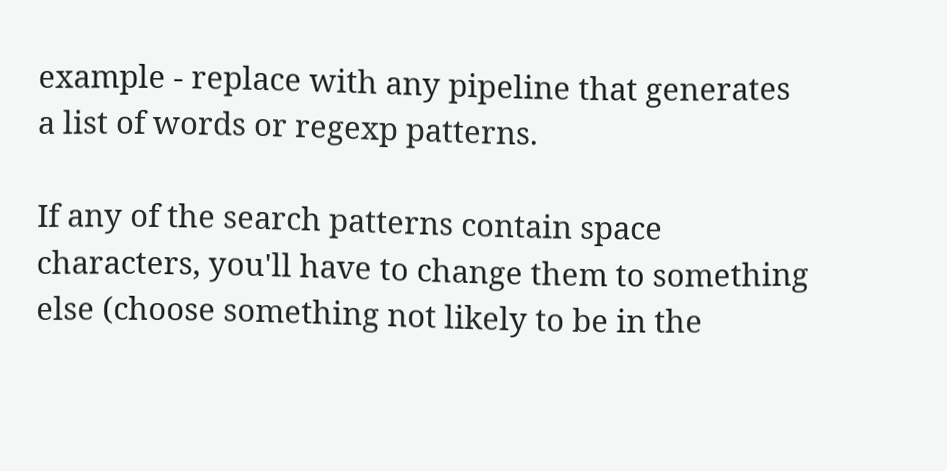example - replace with any pipeline that generates a list of words or regexp patterns.

If any of the search patterns contain space characters, you'll have to change them to something else (choose something not likely to be in the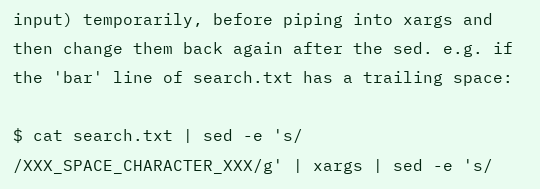input) temporarily, before piping into xargs and then change them back again after the sed. e.g. if the 'bar' line of search.txt has a trailing space:

$ cat search.txt | sed -e 's/ /XXX_SPACE_CHARACTER_XXX/g' | xargs | sed -e 's/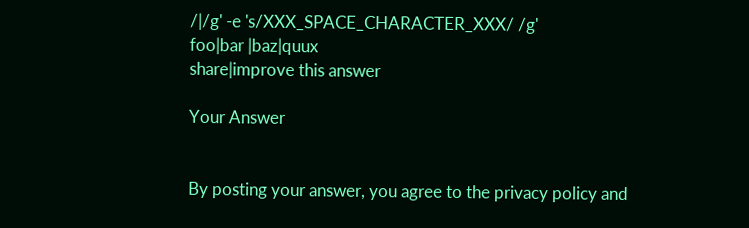/|/g' -e 's/XXX_SPACE_CHARACTER_XXX/ /g'
foo|bar |baz|quux
share|improve this answer

Your Answer


By posting your answer, you agree to the privacy policy and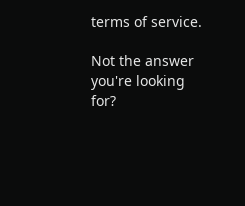terms of service.

Not the answer you're looking for?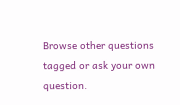Browse other questions tagged or ask your own question.